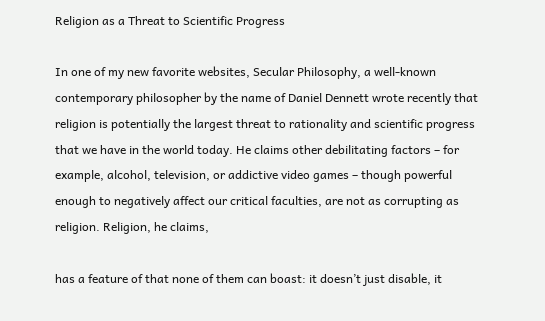Religion as a Threat to Scientific Progress

In one of my new favorite websites, Secular Philosophy, a well-known contemporary philosopher by the name of Daniel Dennett wrote recently that religion is potentially the largest threat to rationality and scientific progress that we have in the world today. He claims other debilitating factors – for example, alcohol, television, or addictive video games – though powerful enough to negatively affect our critical faculties, are not as corrupting as religion. Religion, he claims,

has a feature of that none of them can boast: it doesn’t just disable, it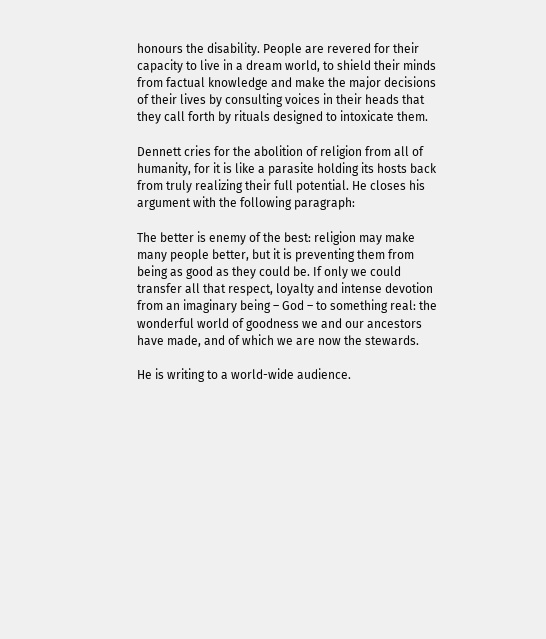honours the disability. People are revered for their capacity to live in a dream world, to shield their minds from factual knowledge and make the major decisions of their lives by consulting voices in their heads that they call forth by rituals designed to intoxicate them.

Dennett cries for the abolition of religion from all of humanity, for it is like a parasite holding its hosts back from truly realizing their full potential. He closes his argument with the following paragraph:

The better is enemy of the best: religion may make many people better, but it is preventing them from being as good as they could be. If only we could transfer all that respect, loyalty and intense devotion from an imaginary being – God – to something real: the wonderful world of goodness we and our ancestors have made, and of which we are now the stewards.

He is writing to a world-wide audience.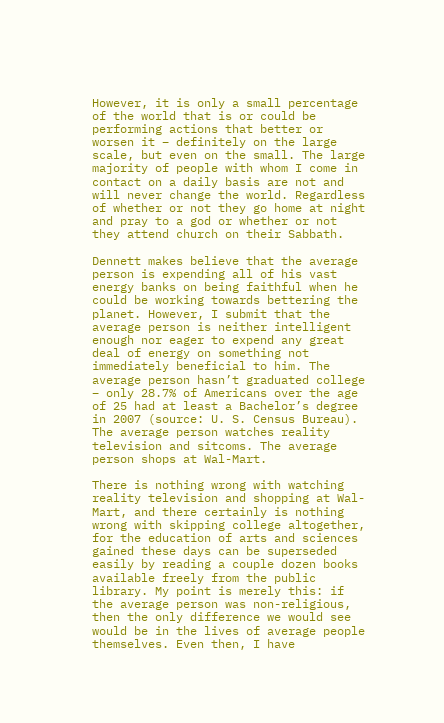However, it is only a small percentage of the world that is or could be performing actions that better or worsen it – definitely on the large scale, but even on the small. The large majority of people with whom I come in contact on a daily basis are not and will never change the world. Regardless of whether or not they go home at night and pray to a god or whether or not they attend church on their Sabbath.

Dennett makes believe that the average person is expending all of his vast energy banks on being faithful when he could be working towards bettering the planet. However, I submit that the average person is neither intelligent enough nor eager to expend any great deal of energy on something not immediately beneficial to him. The average person hasn’t graduated college – only 28.7% of Americans over the age of 25 had at least a Bachelor’s degree in 2007 (source: U. S. Census Bureau). The average person watches reality television and sitcoms. The average person shops at Wal-Mart.

There is nothing wrong with watching reality television and shopping at Wal-Mart, and there certainly is nothing wrong with skipping college altogether, for the education of arts and sciences gained these days can be superseded easily by reading a couple dozen books available freely from the public library. My point is merely this: if the average person was non-religious, then the only difference we would see would be in the lives of average people themselves. Even then, I have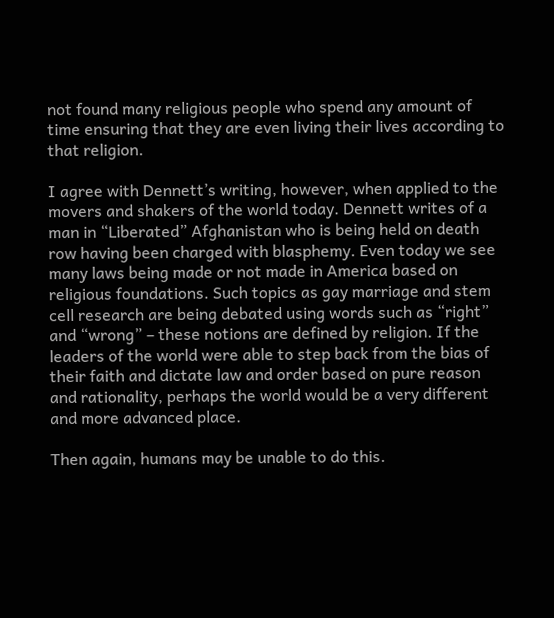not found many religious people who spend any amount of time ensuring that they are even living their lives according to that religion.

I agree with Dennett’s writing, however, when applied to the movers and shakers of the world today. Dennett writes of a man in “Liberated” Afghanistan who is being held on death row having been charged with blasphemy. Even today we see many laws being made or not made in America based on religious foundations. Such topics as gay marriage and stem cell research are being debated using words such as “right” and “wrong” – these notions are defined by religion. If the leaders of the world were able to step back from the bias of their faith and dictate law and order based on pure reason and rationality, perhaps the world would be a very different and more advanced place.

Then again, humans may be unable to do this.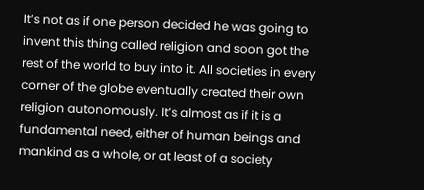It’s not as if one person decided he was going to invent this thing called religion and soon got the rest of the world to buy into it. All societies in every corner of the globe eventually created their own religion autonomously. It’s almost as if it is a fundamental need, either of human beings and mankind as a whole, or at least of a society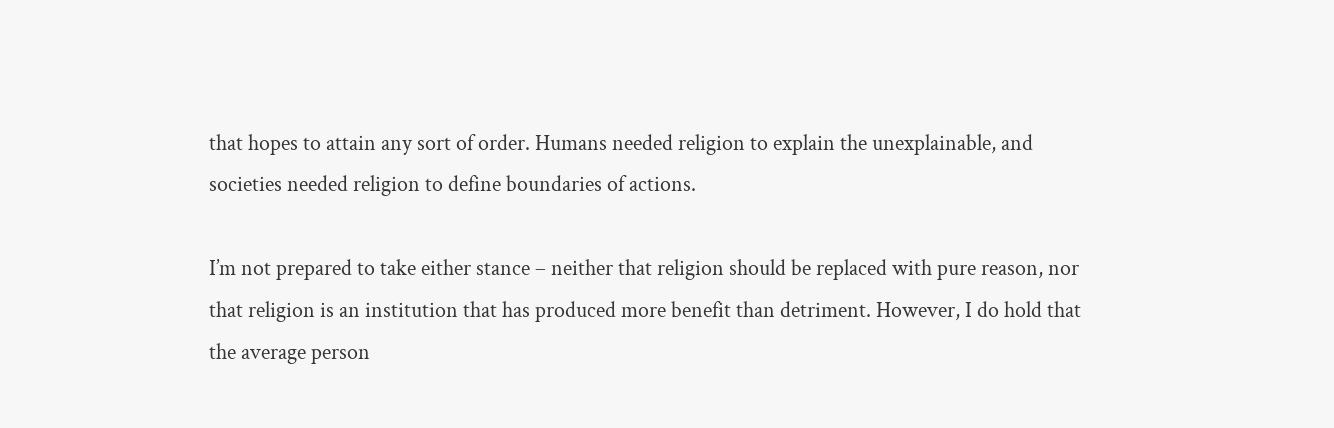that hopes to attain any sort of order. Humans needed religion to explain the unexplainable, and societies needed religion to define boundaries of actions.

I’m not prepared to take either stance – neither that religion should be replaced with pure reason, nor that religion is an institution that has produced more benefit than detriment. However, I do hold that the average person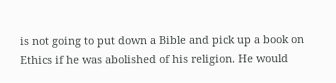is not going to put down a Bible and pick up a book on Ethics if he was abolished of his religion. He would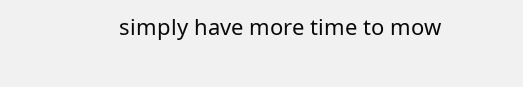simply have more time to mow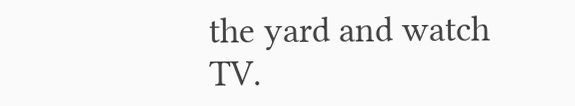the yard and watch TV.